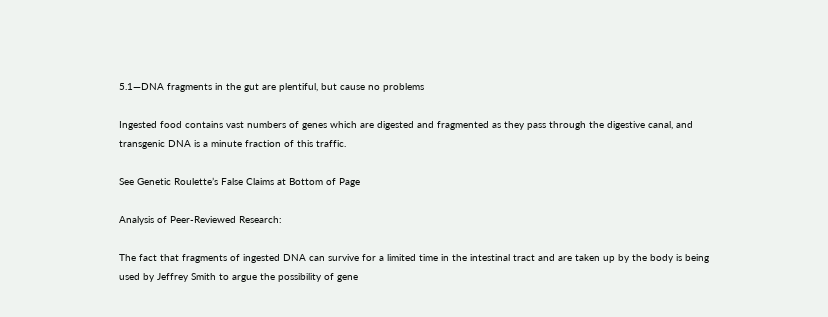5.1—DNA fragments in the gut are plentiful, but cause no problems

Ingested food contains vast numbers of genes which are digested and fragmented as they pass through the digestive canal, and transgenic DNA is a minute fraction of this traffic.

See Genetic Roulette’s False Claims at Bottom of Page

Analysis of Peer-Reviewed Research:

The fact that fragments of ingested DNA can survive for a limited time in the intestinal tract and are taken up by the body is being used by Jeffrey Smith to argue the possibility of gene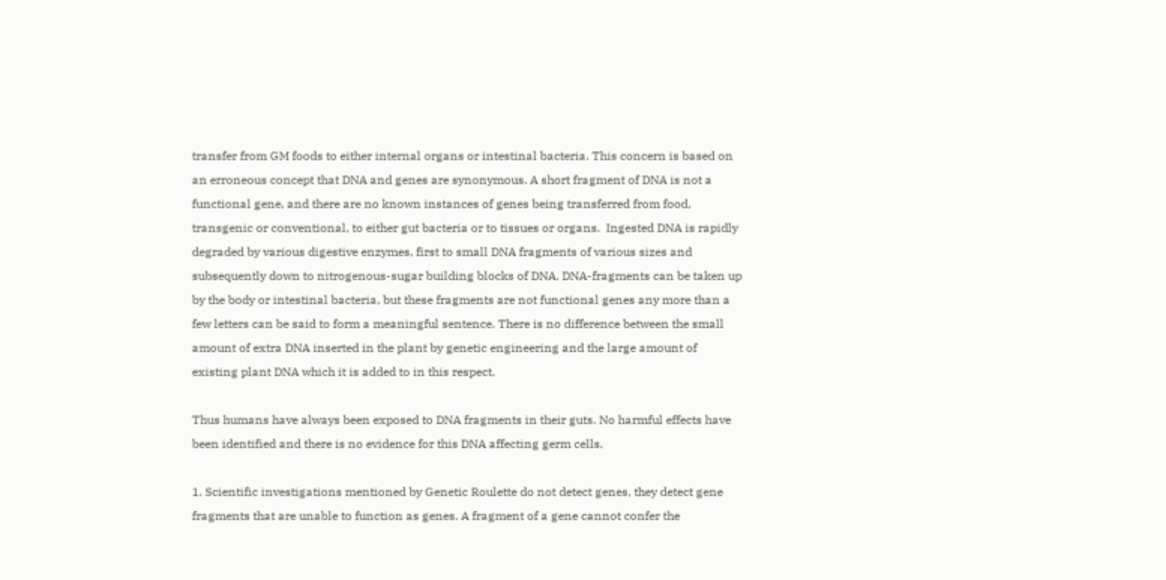transfer from GM foods to either internal organs or intestinal bacteria. This concern is based on an erroneous concept that DNA and genes are synonymous. A short fragment of DNA is not a functional gene, and there are no known instances of genes being transferred from food, transgenic or conventional, to either gut bacteria or to tissues or organs.  Ingested DNA is rapidly degraded by various digestive enzymes, first to small DNA fragments of various sizes and subsequently down to nitrogenous-sugar building blocks of DNA. DNA-fragments can be taken up by the body or intestinal bacteria, but these fragments are not functional genes any more than a few letters can be said to form a meaningful sentence. There is no difference between the small amount of extra DNA inserted in the plant by genetic engineering and the large amount of existing plant DNA which it is added to in this respect.

Thus humans have always been exposed to DNA fragments in their guts. No harmful effects have been identified and there is no evidence for this DNA affecting germ cells.

1. Scientific investigations mentioned by Genetic Roulette do not detect genes, they detect gene fragments that are unable to function as genes. A fragment of a gene cannot confer the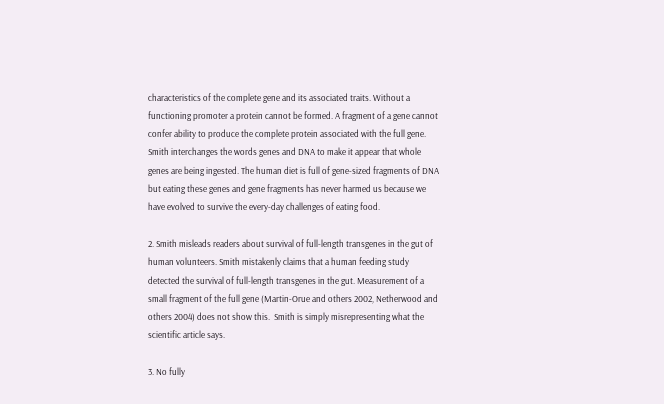characteristics of the complete gene and its associated traits. Without a functioning promoter a protein cannot be formed. A fragment of a gene cannot confer ability to produce the complete protein associated with the full gene.  Smith interchanges the words genes and DNA to make it appear that whole genes are being ingested. The human diet is full of gene-sized fragments of DNA but eating these genes and gene fragments has never harmed us because we have evolved to survive the every-day challenges of eating food.

2. Smith misleads readers about survival of full-length transgenes in the gut of human volunteers. Smith mistakenly claims that a human feeding study detected the survival of full-length transgenes in the gut. Measurement of a small fragment of the full gene (Martin-Orue and others 2002, Netherwood and others 2004) does not show this.  Smith is simply misrepresenting what the scientific article says.

3. No fully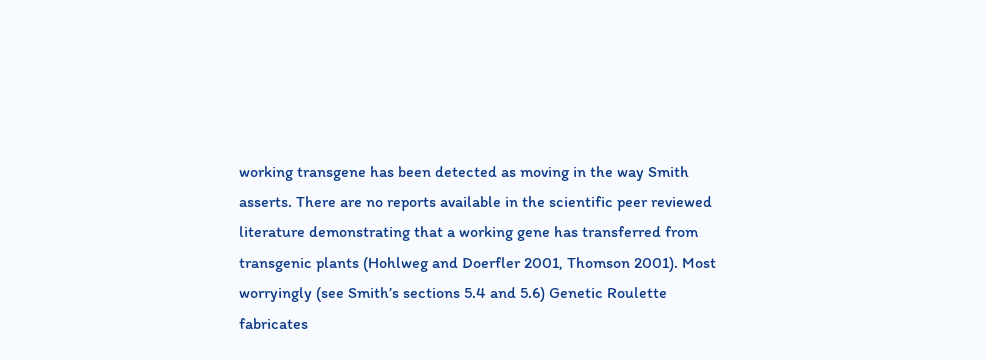working transgene has been detected as moving in the way Smith asserts. There are no reports available in the scientific peer reviewed literature demonstrating that a working gene has transferred from transgenic plants (Hohlweg and Doerfler 2001, Thomson 2001). Most worryingly (see Smith’s sections 5.4 and 5.6) Genetic Roulette fabricates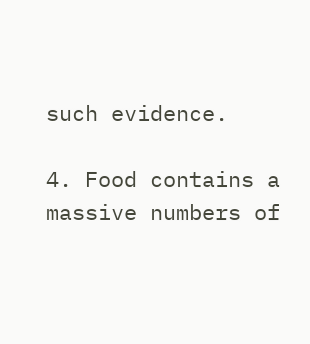such evidence.

4. Food contains a massive numbers of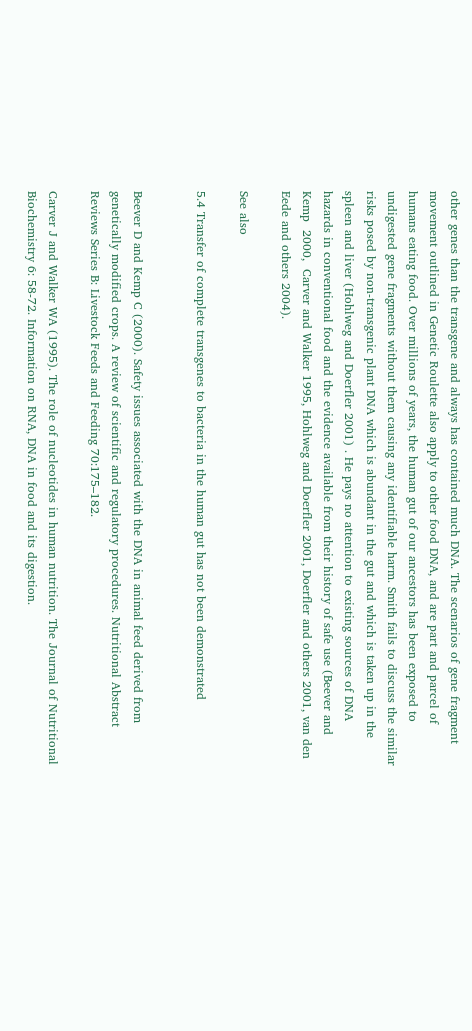other genes than the transgene and always has contained much DNA. The scenarios of gene fragment movement outlined in Genetic Roulette also apply to other food DNA, and are part and parcel of humans eating food. Over millions of years, the human gut of our ancestors has been exposed to undigested gene fragments without them causing any identifiable harm. Smith fails to discuss the similar risks posed by non-transgenic plant DNA which is abundant in the gut and which is taken up in the spleen and liver (Hohlweg and Doerfler 2001) . He pays no attention to existing sources of DNA hazards in conventional food and the evidence available from their history of safe use (Beever and Kemp  2000,  Carver and Walker 1995, Hohlweg and Doerfler 2001, Doerfler and others 2001, van den Eede and others 2004).

See also

5.4 Transfer of complete transgenes to bacteria in the human gut has not been demonstrated


Beever D and Kemp C (2000). Safety issues associated with the DNA in animal feed derived from genetically modified crops. A review of scientific and regulatory procedures. Nutritional Abstract Reviews Series B: Livestock Feeds and Feeding 70:175–182.

Carver J and Walker WA (1995). The role of nucleotides in human nutrition. The Journal of Nutritional Biochemistry 6: 58-72. Information on RNA, DNA in food and its digestion.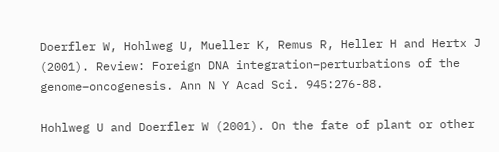Doerfler W, Hohlweg U, Mueller K, Remus R, Heller H and Hertx J (2001). Review: Foreign DNA integration–perturbations of the genome–oncogenesis. Ann N Y Acad Sci. 945:276-88.

Hohlweg U and Doerfler W (2001). On the fate of plant or other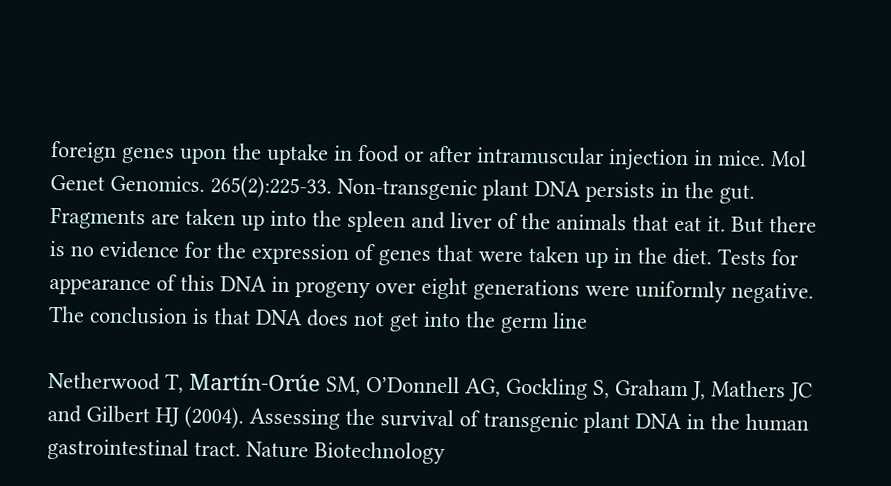foreign genes upon the uptake in food or after intramuscular injection in mice. Mol Genet Genomics. 265(2):225-33. Non-transgenic plant DNA persists in the gut. Fragments are taken up into the spleen and liver of the animals that eat it. But there is no evidence for the expression of genes that were taken up in the diet. Tests for appearance of this DNA in progeny over eight generations were uniformly negative. The conclusion is that DNA does not get into the germ line

Netherwood T, Martín-Orúe SM, O’Donnell AG, Gockling S, Graham J, Mathers JC and Gilbert HJ (2004). Assessing the survival of transgenic plant DNA in the human gastrointestinal tract. Nature Biotechnology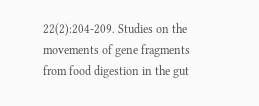22(2):204-209. Studies on the movements of gene fragments from food digestion in the gut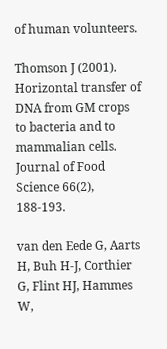of human volunteers.

Thomson J (2001).  Horizontal transfer of DNA from GM crops to bacteria and to mammalian cells.  Journal of Food Science 66(2), 188-193.

van den Eede G, Aarts H, Buh H-J, Corthier G, Flint HJ, Hammes W,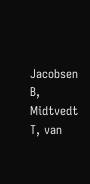Jacobsen B, Midtvedt T, van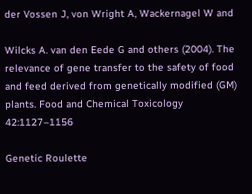der Vossen J, von Wright A, Wackernagel W and

Wilcks A. van den Eede G and others (2004). The relevance of gene transfer to the safety of food and feed derived from genetically modified (GM) plants. Food and Chemical Toxicology 42:1127–1156

Genetic Roulette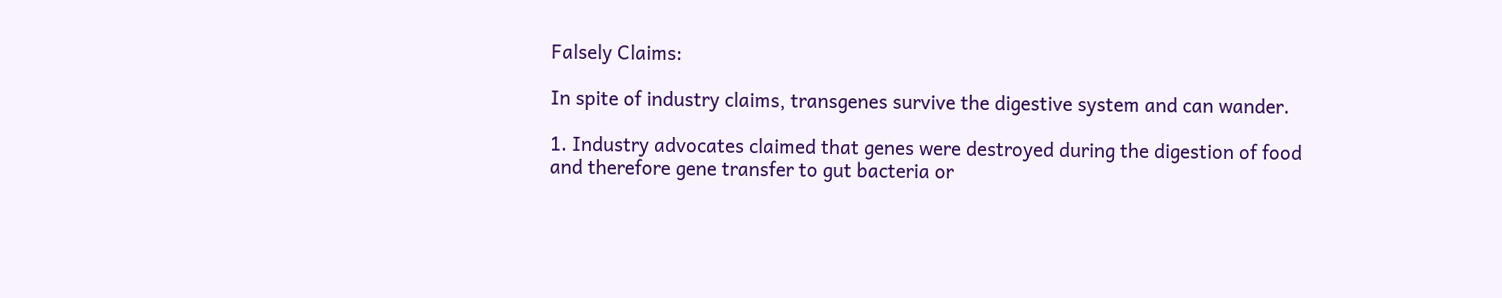Falsely Claims:

In spite of industry claims, transgenes survive the digestive system and can wander.

1. Industry advocates claimed that genes were destroyed during the digestion of food and therefore gene transfer to gut bacteria or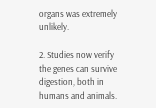organs was extremely unlikely.

2. Studies now verify the genes can survive digestion, both in humans and animals.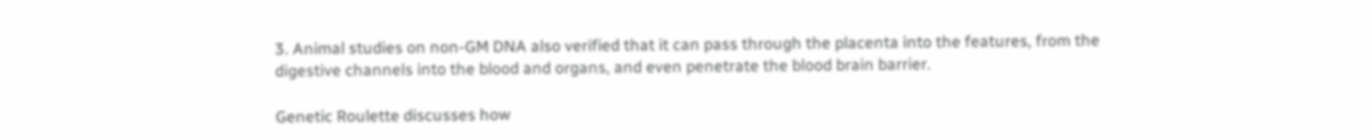3. Animal studies on non-GM DNA also verified that it can pass through the placenta into the features, from the digestive channels into the blood and organs, and even penetrate the blood brain barrier.

Genetic Roulette discusses how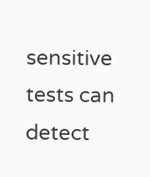sensitive tests can detect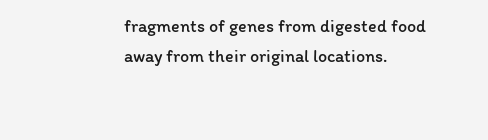fragments of genes from digested food away from their original locations.